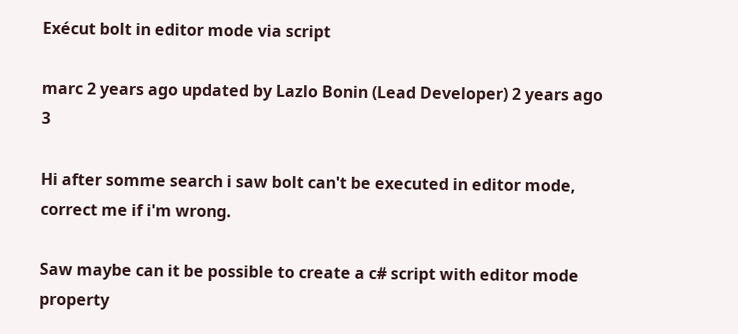Exécut bolt in editor mode via script

marc 2 years ago updated by Lazlo Bonin (Lead Developer) 2 years ago 3

Hi after somme search i saw bolt can't be executed in editor mode, correct me if i'm wrong.

Saw maybe can it be possible to create a c# script with editor mode property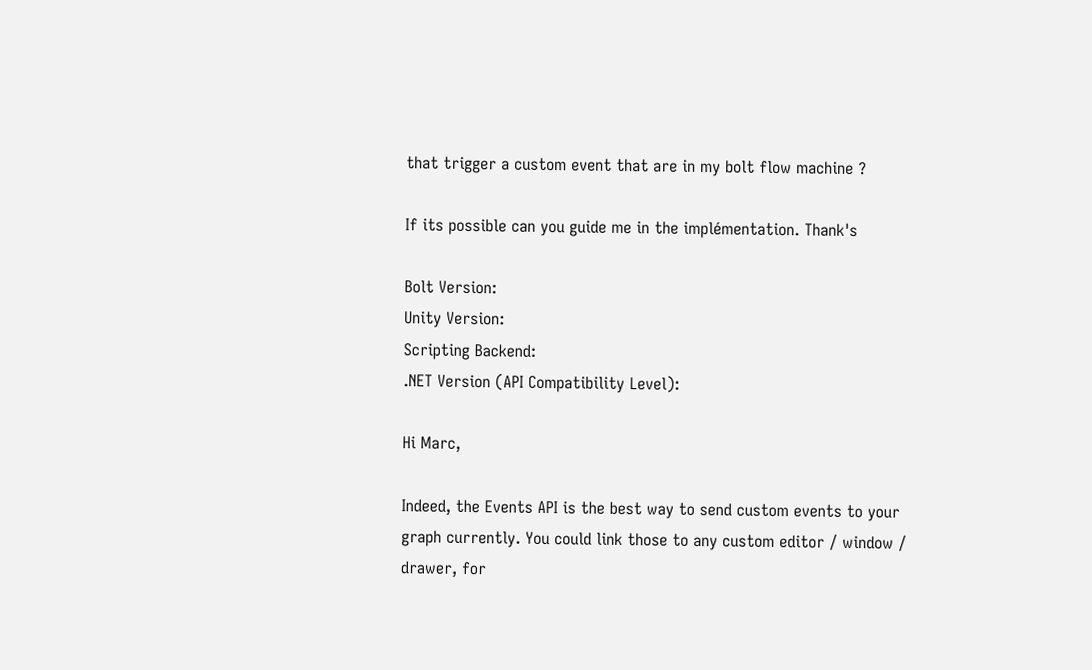that trigger a custom event that are in my bolt flow machine ?

If its possible can you guide me in the implémentation. Thank's

Bolt Version:
Unity Version:
Scripting Backend:
.NET Version (API Compatibility Level):

Hi Marc,

Indeed, the Events API is the best way to send custom events to your graph currently. You could link those to any custom editor / window / drawer, for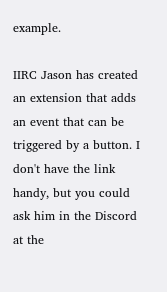example.

IIRC Jason has created an extension that adds an event that can be triggered by a button. I don't have the link handy, but you could ask him in the Discord at the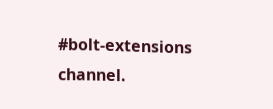#bolt-extensions channel.